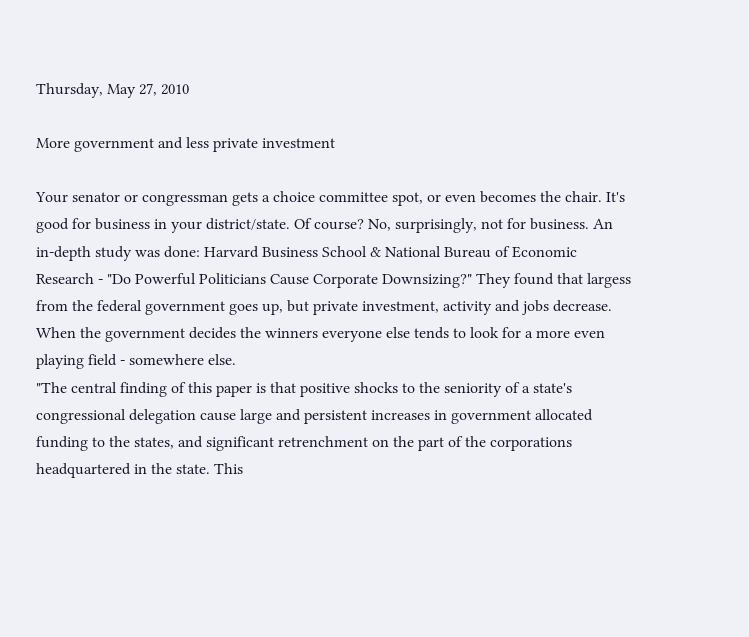Thursday, May 27, 2010

More government and less private investment

Your senator or congressman gets a choice committee spot, or even becomes the chair. It's good for business in your district/state. Of course? No, surprisingly, not for business. An in-depth study was done: Harvard Business School & National Bureau of Economic Research - "Do Powerful Politicians Cause Corporate Downsizing?" They found that largess from the federal government goes up, but private investment, activity and jobs decrease. When the government decides the winners everyone else tends to look for a more even playing field - somewhere else.
"The central finding of this paper is that positive shocks to the seniority of a state's congressional delegation cause large and persistent increases in government allocated funding to the states, and significant retrenchment on the part of the corporations headquartered in the state. This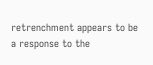retrenchment appears to be a response to the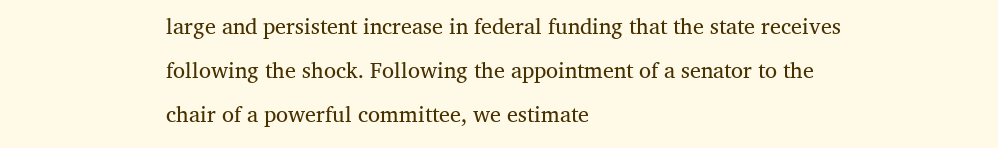large and persistent increase in federal funding that the state receives following the shock. Following the appointment of a senator to the chair of a powerful committee, we estimate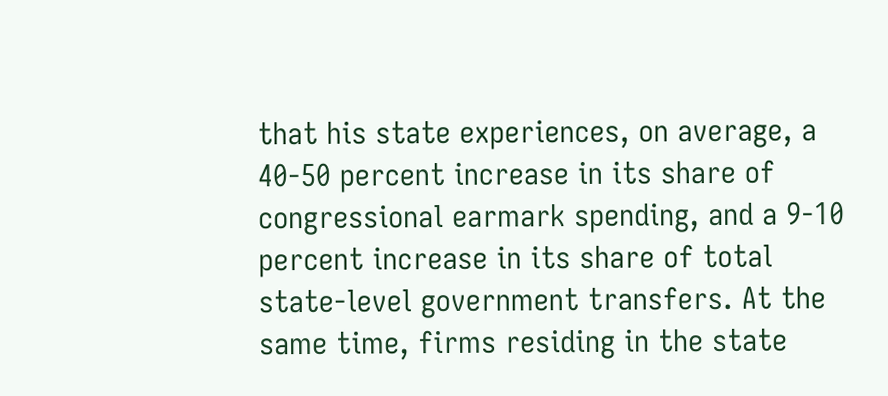that his state experiences, on average, a 40-50 percent increase in its share of congressional earmark spending, and a 9-10 percent increase in its share of total state-level government transfers. At the same time, firms residing in the state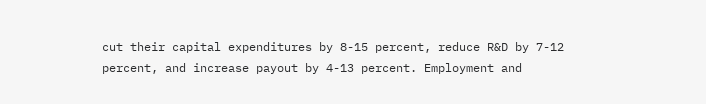cut their capital expenditures by 8-15 percent, reduce R&D by 7-12 percent, and increase payout by 4-13 percent. Employment and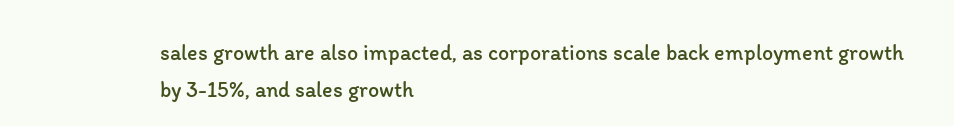sales growth are also impacted, as corporations scale back employment growth by 3-15%, and sales growth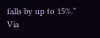falls by up to 15%."
Via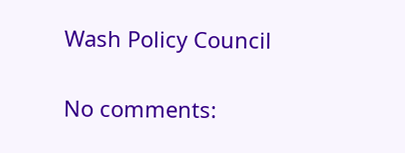Wash Policy Council

No comments: